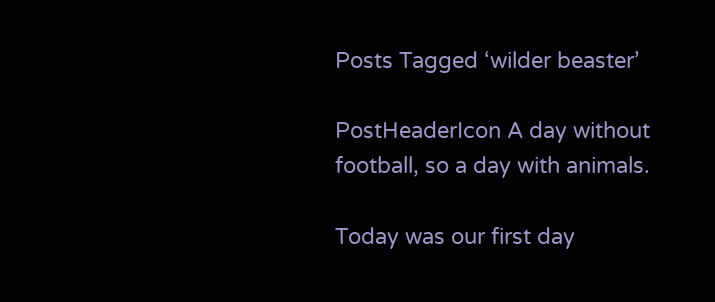Posts Tagged ‘wilder beaster’

PostHeaderIcon A day without football, so a day with animals.

Today was our first day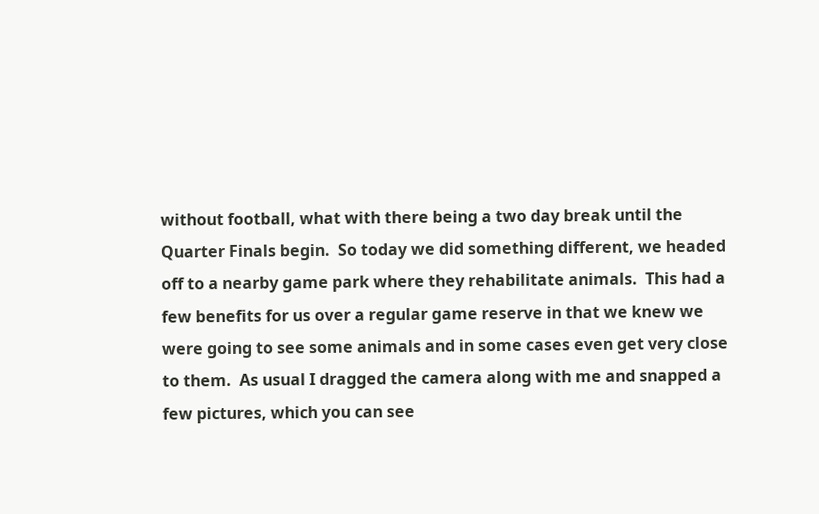without football, what with there being a two day break until the Quarter Finals begin.  So today we did something different, we headed off to a nearby game park where they rehabilitate animals.  This had a few benefits for us over a regular game reserve in that we knew we were going to see some animals and in some cases even get very close to them.  As usual I dragged the camera along with me and snapped a few pictures, which you can see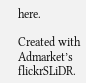here.

Created with Admarket’s flickrSLiDR.